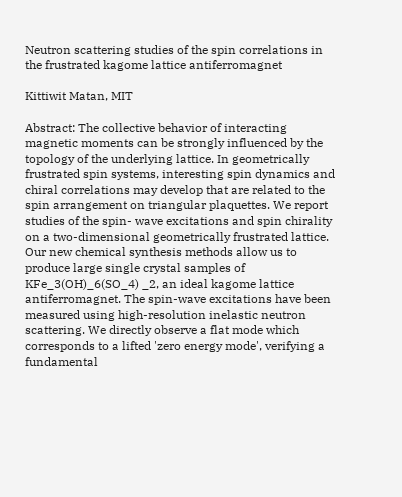Neutron scattering studies of the spin correlations in the frustrated kagome lattice antiferromagnet

Kittiwit Matan, MIT

Abstract: The collective behavior of interacting magnetic moments can be strongly influenced by the topology of the underlying lattice. In geometrically frustrated spin systems, interesting spin dynamics and chiral correlations may develop that are related to the spin arrangement on triangular plaquettes. We report studies of the spin- wave excitations and spin chirality on a two-dimensional geometrically frustrated lattice. Our new chemical synthesis methods allow us to produce large single crystal samples of KFe_3(OH)_6(SO_4) _2, an ideal kagome lattice antiferromagnet. The spin-wave excitations have been measured using high-resolution inelastic neutron scattering. We directly observe a flat mode which corresponds to a lifted 'zero energy mode', verifying a fundamental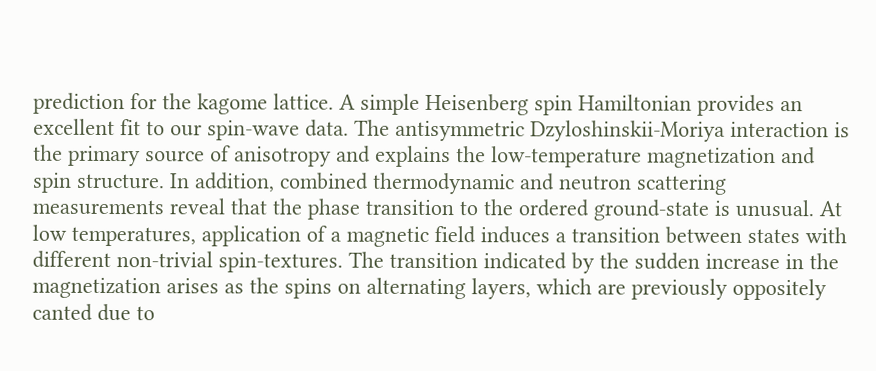prediction for the kagome lattice. A simple Heisenberg spin Hamiltonian provides an excellent fit to our spin-wave data. The antisymmetric Dzyloshinskii-Moriya interaction is the primary source of anisotropy and explains the low-temperature magnetization and spin structure. In addition, combined thermodynamic and neutron scattering measurements reveal that the phase transition to the ordered ground-state is unusual. At low temperatures, application of a magnetic field induces a transition between states with different non-trivial spin-textures. The transition indicated by the sudden increase in the magnetization arises as the spins on alternating layers, which are previously oppositely canted due to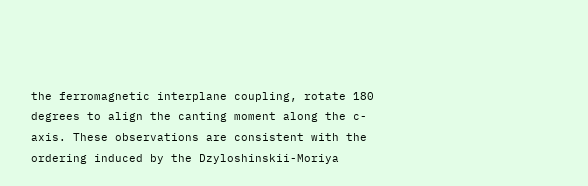the ferromagnetic interplane coupling, rotate 180 degrees to align the canting moment along the c-axis. These observations are consistent with the ordering induced by the Dzyloshinskii-Moriya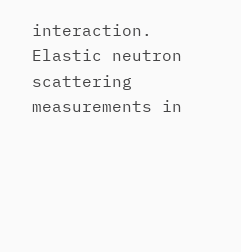interaction. Elastic neutron scattering measurements in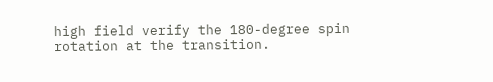high field verify the 180-degree spin rotation at the transition.